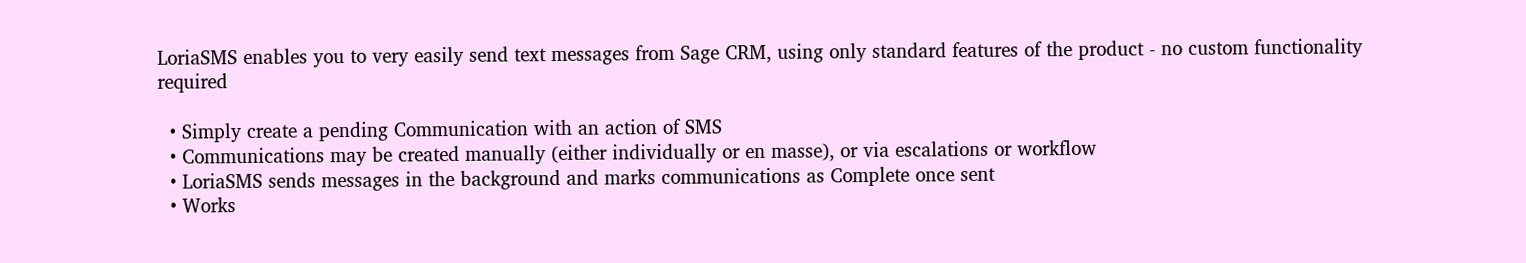LoriaSMS enables you to very easily send text messages from Sage CRM, using only standard features of the product - no custom functionality required

  • Simply create a pending Communication with an action of SMS
  • Communications may be created manually (either individually or en masse), or via escalations or workflow
  • LoriaSMS sends messages in the background and marks communications as Complete once sent
  • Works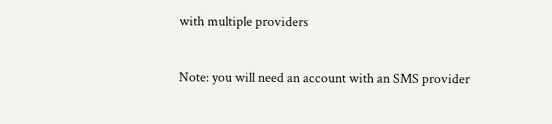with multiple providers

Note: you will need an account with an SMS provider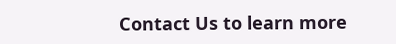Contact Us to learn more